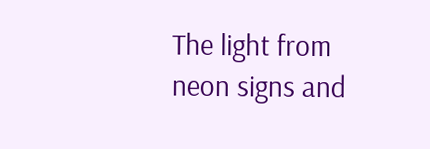The light from neon signs and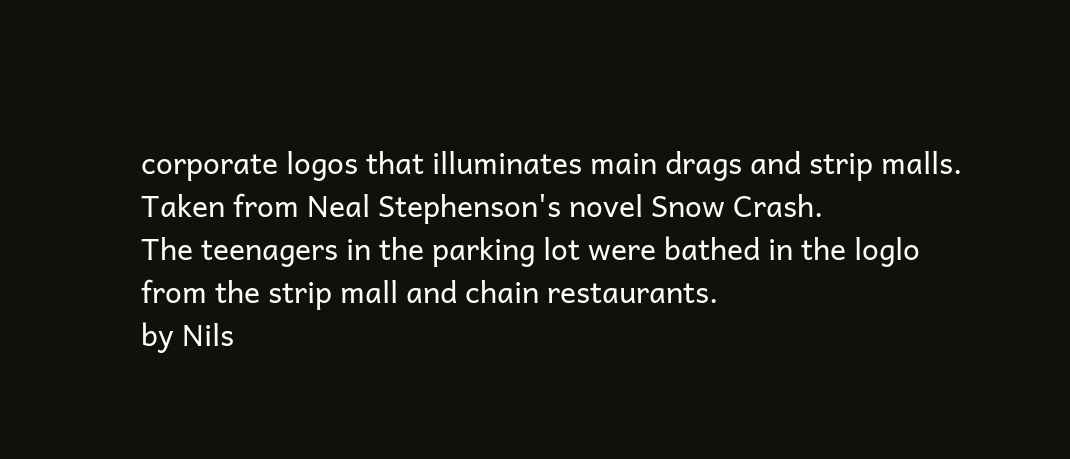corporate logos that illuminates main drags and strip malls. Taken from Neal Stephenson's novel Snow Crash.
The teenagers in the parking lot were bathed in the loglo from the strip mall and chain restaurants.
by Nils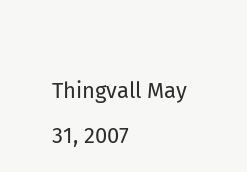Thingvall May 31, 2007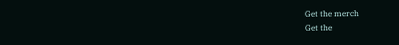Get the merch
Get the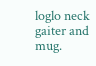loglo neck gaiter and mug.